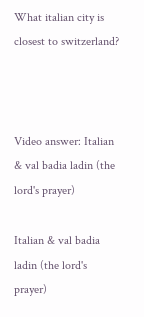What italian city is closest to switzerland?



Video answer: Italian & val badia ladin (the lord's prayer)

Italian & val badia ladin (the lord's prayer)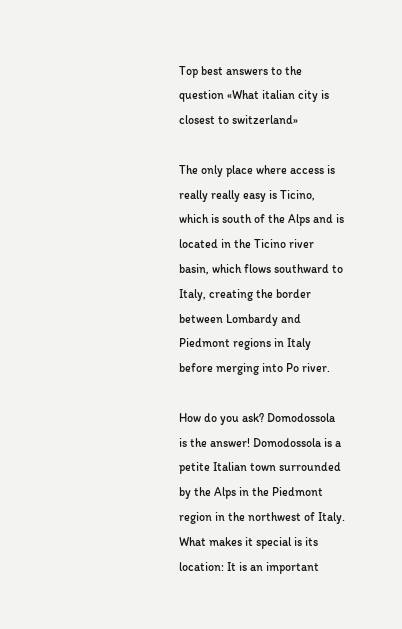Top best answers to the question «What italian city is closest to switzerland»

The only place where access is really really easy is Ticino, which is south of the Alps and is located in the Ticino river basin, which flows southward to Italy, creating the border between Lombardy and Piedmont regions in Italy before merging into Po river.

How do you ask? Domodossola is the answer! Domodossola is a petite Italian town surrounded by the Alps in the Piedmont region in the northwest of Italy. What makes it special is its location: It is an important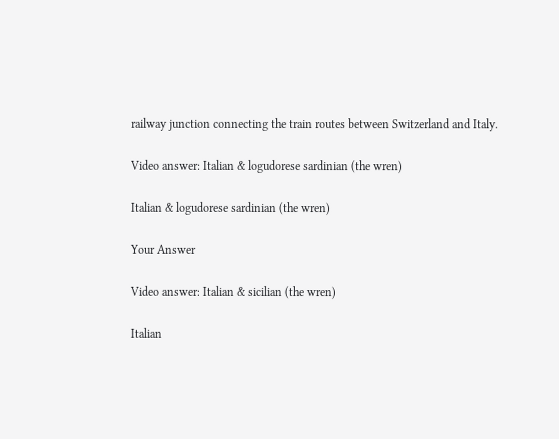railway junction connecting the train routes between Switzerland and Italy.

Video answer: Italian & logudorese sardinian (the wren)

Italian & logudorese sardinian (the wren)

Your Answer

Video answer: Italian & sicilian (the wren)

Italian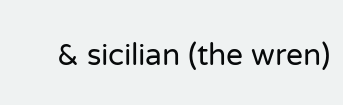& sicilian (the wren)